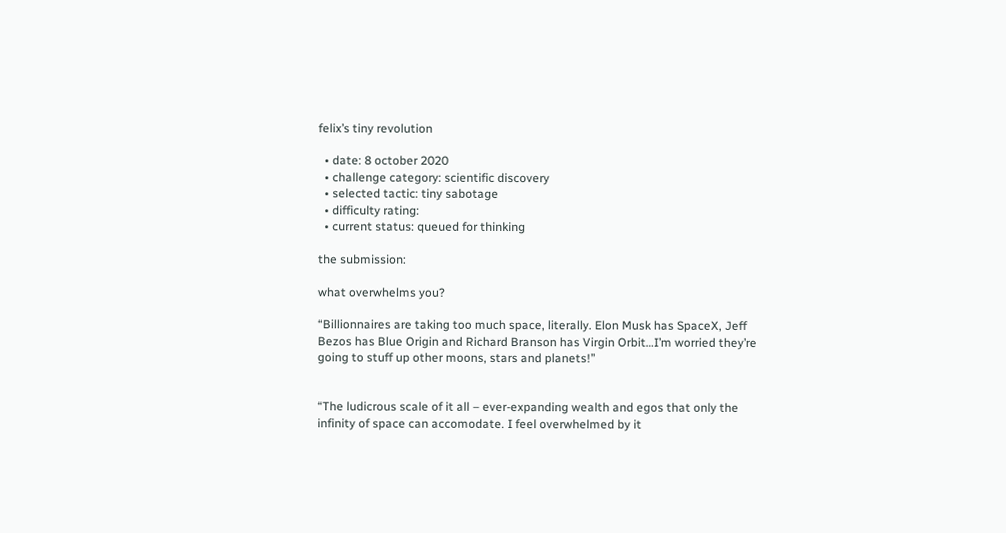felix’s tiny revolution

  • date: 8 october 2020
  • challenge category: scientific discovery
  • selected tactic: tiny sabotage
  • difficulty rating:
  • current status: queued for thinking

the submission:

what overwhelms you?

“Billionnaires are taking too much space, literally. Elon Musk has SpaceX, Jeff Bezos has Blue Origin and Richard Branson has Virgin Orbit…I’m worried they’re going to stuff up other moons, stars and planets!”


“The ludicrous scale of it all – ever-expanding wealth and egos that only the infinity of space can accomodate. I feel overwhelmed by it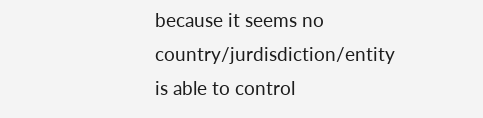because it seems no country/jurdisdiction/entity is able to control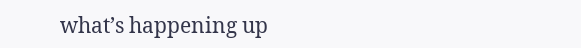what’s happening up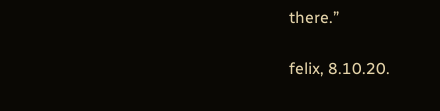there.”

felix, 8.10.20.